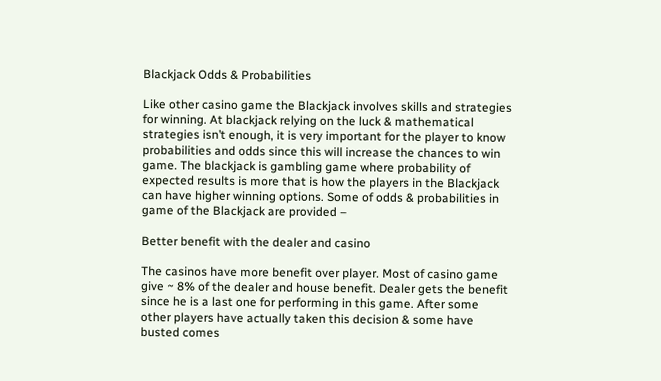Blackjack Odds & Probabilities

Like other casino game the Blackjack involves skills and strategies for winning. At blackjack relying on the luck & mathematical strategies isn’t enough, it is very important for the player to know probabilities and odds since this will increase the chances to win game. The blackjack is gambling game where probability of expected results is more that is how the players in the Blackjack can have higher winning options. Some of odds & probabilities in game of the Blackjack are provided –

Better benefit with the dealer and casino

The casinos have more benefit over player. Most of casino game give ~ 8% of the dealer and house benefit. Dealer gets the benefit since he is a last one for performing in this game. After some other players have actually taken this decision & some have busted comes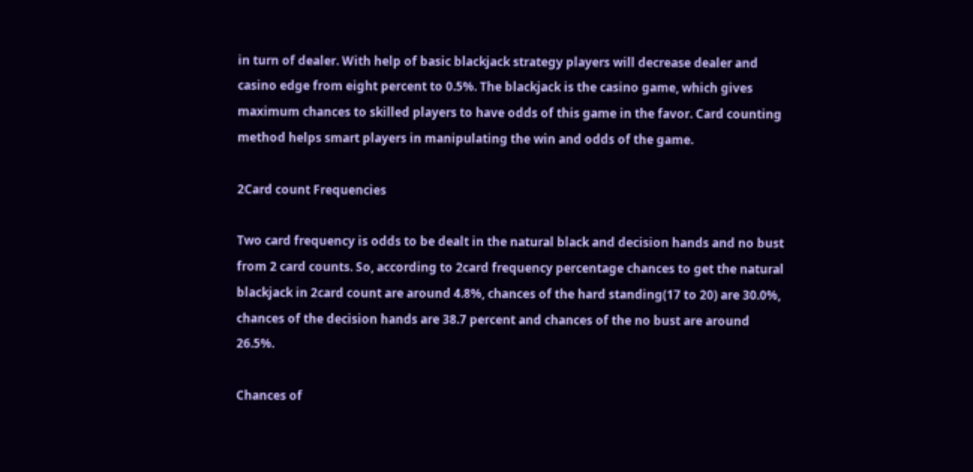in turn of dealer. With help of basic blackjack strategy players will decrease dealer and casino edge from eight percent to 0.5%. The blackjack is the casino game, which gives maximum chances to skilled players to have odds of this game in the favor. Card counting method helps smart players in manipulating the win and odds of the game.

2Card count Frequencies

Two card frequency is odds to be dealt in the natural black and decision hands and no bust from 2 card counts. So, according to 2card frequency percentage chances to get the natural blackjack in 2card count are around 4.8%, chances of the hard standing(17 to 20) are 30.0%, chances of the decision hands are 38.7 percent and chances of the no bust are around 26.5%.

Chances of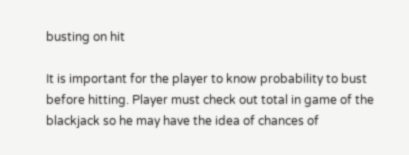busting on hit

It is important for the player to know probability to bust before hitting. Player must check out total in game of the blackjack so he may have the idea of chances of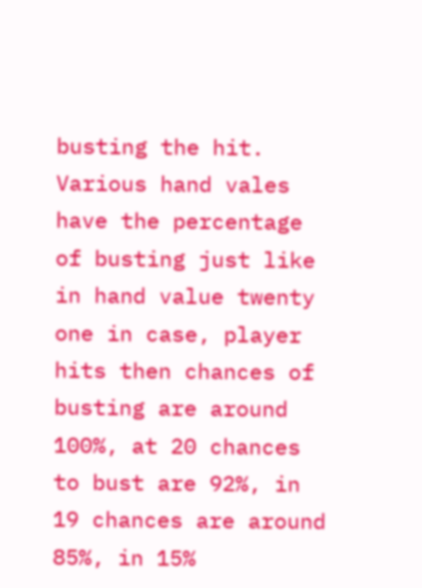busting the hit. Various hand vales have the percentage of busting just like in hand value twenty one in case, player hits then chances of busting are around 100%, at 20 chances to bust are 92%, in 19 chances are around 85%, in 15%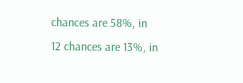chances are 58%, in 12 chances are 13%, in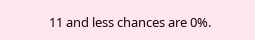11 and less chances are 0%.